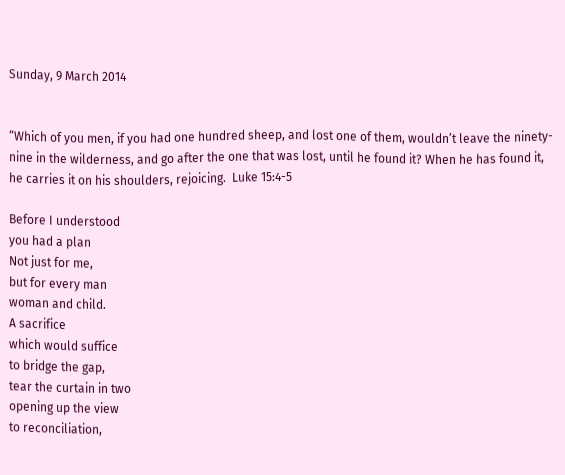Sunday, 9 March 2014


“Which of you men, if you had one hundred sheep, and lost one of them, wouldn’t leave the ninety-nine in the wilderness, and go after the one that was lost, until he found it? When he has found it, he carries it on his shoulders, rejoicing.  Luke 15:4-5

Before I understood
you had a plan
Not just for me,
but for every man
woman and child.
A sacrifice
which would suffice
to bridge the gap,
tear the curtain in two
opening up the view
to reconciliation,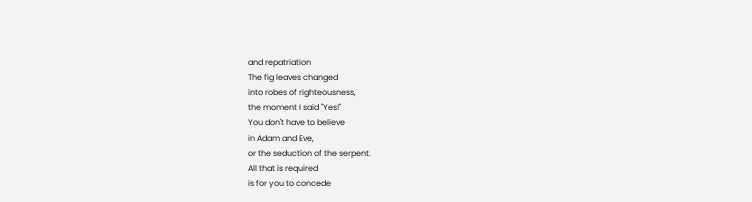and repatriation
The fig leaves changed
into robes of righteousness,
the moment I said "Yes!"
You don't have to believe
in Adam and Eve,
or the seduction of the serpent.
All that is required
is for you to concede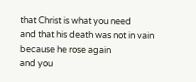that Christ is what you need
and that his death was not in vain
because he rose again
and you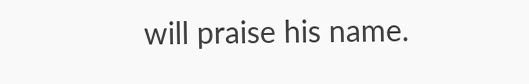will praise his name.